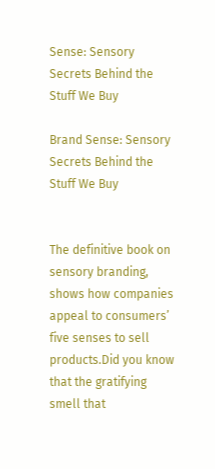Sense: Sensory Secrets Behind the Stuff We Buy

Brand Sense: Sensory Secrets Behind the Stuff We Buy


The definitive book on sensory branding, shows how companies appeal to consumers’ five senses to sell products.Did you know that the gratifying smell that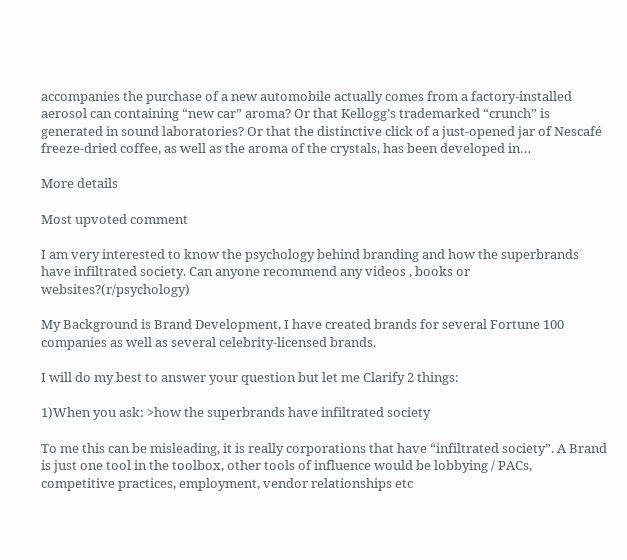accompanies the purchase of a new automobile actually comes from a factory-installed aerosol can containing “new car” aroma? Or that Kellogg’s trademarked “crunch” is generated in sound laboratories? Or that the distinctive click of a just-opened jar of Nescafé freeze-dried coffee, as well as the aroma of the crystals, has been developed in…

More details

Most upvoted comment

I am very interested to know the psychology behind branding and how the superbrands have infiltrated society. Can anyone recommend any videos , books or websites?(r/psychology)

My Background is Brand Development, I have created brands for several Fortune 100 companies as well as several celebrity-licensed brands.

I will do my best to answer your question but let me Clarify 2 things:

1)When you ask: >how the superbrands have infiltrated society

To me this can be misleading, it is really corporations that have “infiltrated society”. A Brand is just one tool in the toolbox, other tools of influence would be lobbying / PACs, competitive practices, employment, vendor relationships etc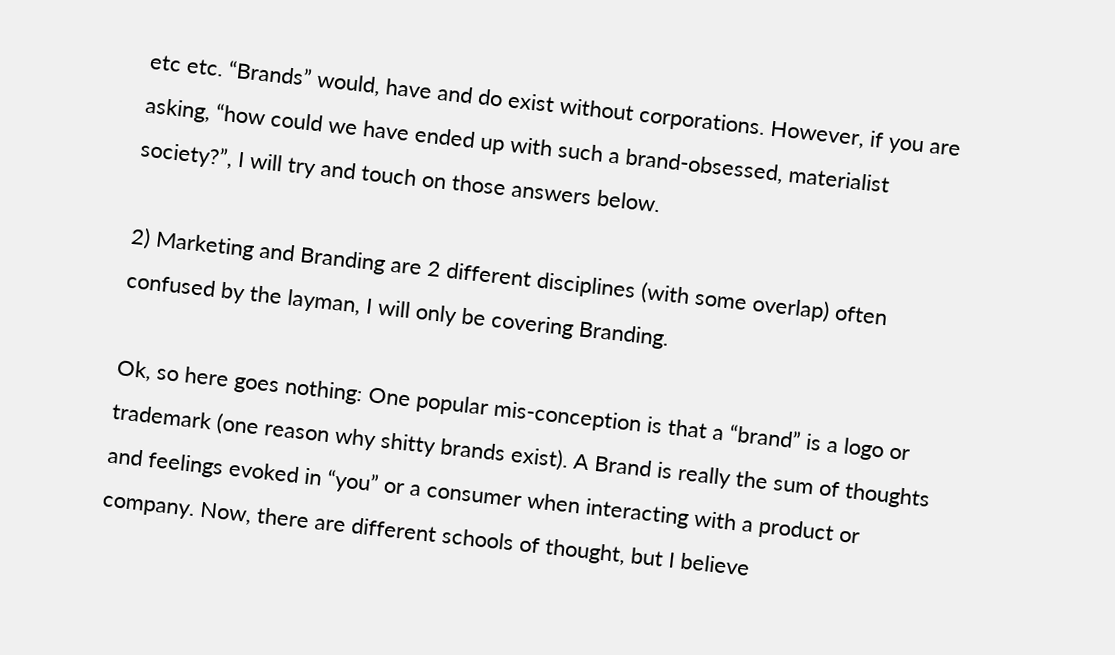etc etc. “Brands” would, have and do exist without corporations. However, if you are asking, “how could we have ended up with such a brand-obsessed, materialist society?”, I will try and touch on those answers below.

2) Marketing and Branding are 2 different disciplines (with some overlap) often confused by the layman, I will only be covering Branding.

Ok, so here goes nothing: One popular mis-conception is that a “brand” is a logo or trademark (one reason why shitty brands exist). A Brand is really the sum of thoughts and feelings evoked in “you” or a consumer when interacting with a product or company. Now, there are different schools of thought, but I believe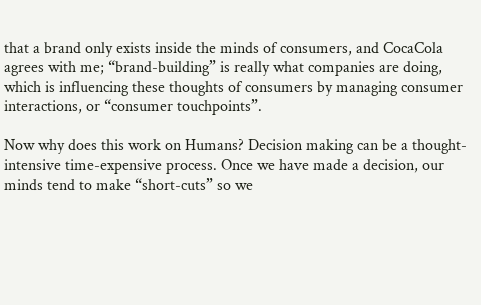that a brand only exists inside the minds of consumers, and CocaCola agrees with me; “brand-building” is really what companies are doing, which is influencing these thoughts of consumers by managing consumer interactions, or “consumer touchpoints”.

Now why does this work on Humans? Decision making can be a thought-intensive time-expensive process. Once we have made a decision, our minds tend to make “short-cuts” so we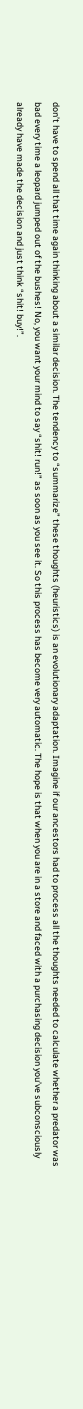don’t have to spend all that time again thinking about a similar decision. The tendency to “summarize” these thoughts (heuristics) is an evolutionary adaptation. Imagine if our ancestors had to process all the thoughts needed to calculate whether a predator was bad every time a leopard jumped out of the bushes! No, you want your mind to say “shit! run!” as soon as you see it. So this process has become very automatic. The hope is that when you are in a store and faced with a purchasing decision you’ve subconsciously already have made the decision and just think “shit! buy!”.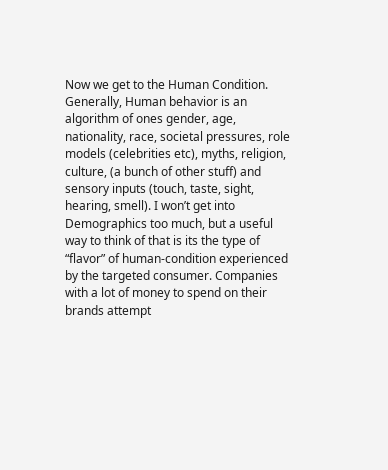Now we get to the Human Condition. Generally, Human behavior is an algorithm of ones gender, age, nationality, race, societal pressures, role models (celebrities etc), myths, religion, culture, (a bunch of other stuff) and sensory inputs (touch, taste, sight, hearing, smell). I won’t get into Demographics too much, but a useful way to think of that is its the type of “flavor” of human-condition experienced by the targeted consumer. Companies with a lot of money to spend on their brands attempt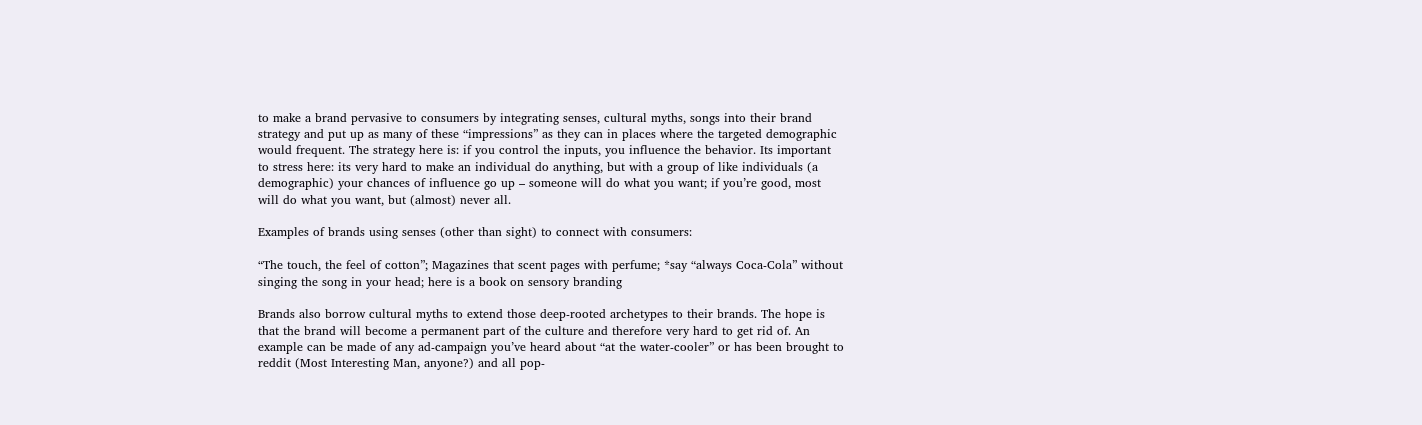to make a brand pervasive to consumers by integrating senses, cultural myths, songs into their brand strategy and put up as many of these “impressions” as they can in places where the targeted demographic would frequent. The strategy here is: if you control the inputs, you influence the behavior. Its important to stress here: its very hard to make an individual do anything, but with a group of like individuals (a demographic) your chances of influence go up – someone will do what you want; if you’re good, most will do what you want, but (almost) never all.

Examples of brands using senses (other than sight) to connect with consumers:

“The touch, the feel of cotton”; Magazines that scent pages with perfume; *say “always Coca-Cola” without singing the song in your head; here is a book on sensory branding

Brands also borrow cultural myths to extend those deep-rooted archetypes to their brands. The hope is that the brand will become a permanent part of the culture and therefore very hard to get rid of. An example can be made of any ad-campaign you’ve heard about “at the water-cooler” or has been brought to reddit (Most Interesting Man, anyone?) and all pop-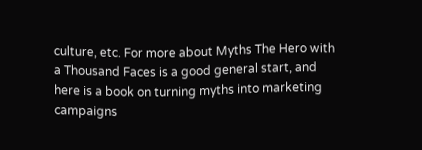culture, etc. For more about Myths The Hero with a Thousand Faces is a good general start, and here is a book on turning myths into marketing campaigns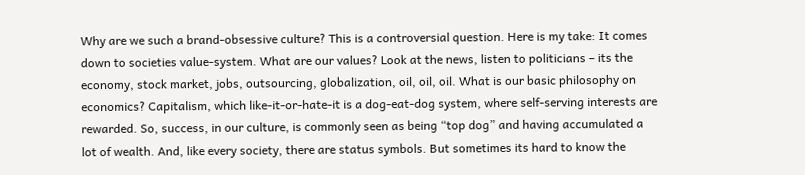Why are we such a brand-obsessive culture? This is a controversial question. Here is my take: It comes down to societies value-system. What are our values? Look at the news, listen to politicians – its the economy, stock market, jobs, outsourcing, globalization, oil, oil, oil. What is our basic philosophy on economics? Capitalism, which like-it-or-hate-it is a dog-eat-dog system, where self-serving interests are rewarded. So, success, in our culture, is commonly seen as being “top dog” and having accumulated a lot of wealth. And, like every society, there are status symbols. But sometimes its hard to know the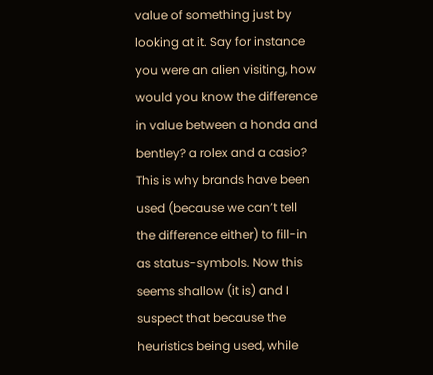value of something just by looking at it. Say for instance you were an alien visiting, how would you know the difference in value between a honda and bentley? a rolex and a casio? This is why brands have been used (because we can’t tell the difference either) to fill-in as status-symbols. Now this seems shallow (it is) and I suspect that because the heuristics being used, while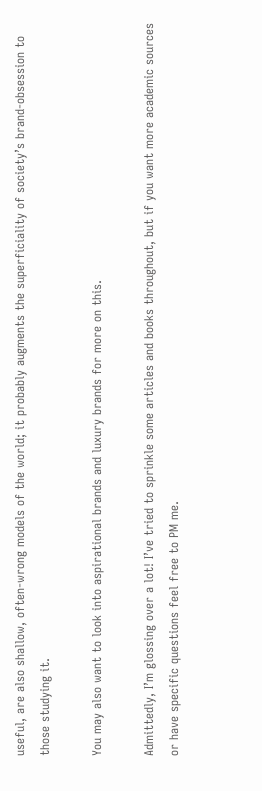useful, are also shallow, often-wrong models of the world; it probably augments the superficiality of society’s brand-obsession to those studying it.

You may also want to look into aspirational brands and luxury brands for more on this.

Admittedly, I’m glossing over a lot! I’ve tried to sprinkle some articles and books throughout, but if you want more academic sources or have specific questions feel free to PM me.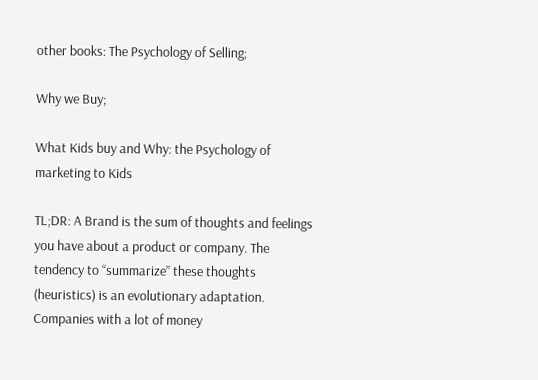other books: The Psychology of Selling;

Why we Buy;

What Kids buy and Why: the Psychology of marketing to Kids

TL;DR: A Brand is the sum of thoughts and feelings you have about a product or company. The tendency to “summarize” these thoughts (heuristics) is an evolutionary adaptation. Companies with a lot of money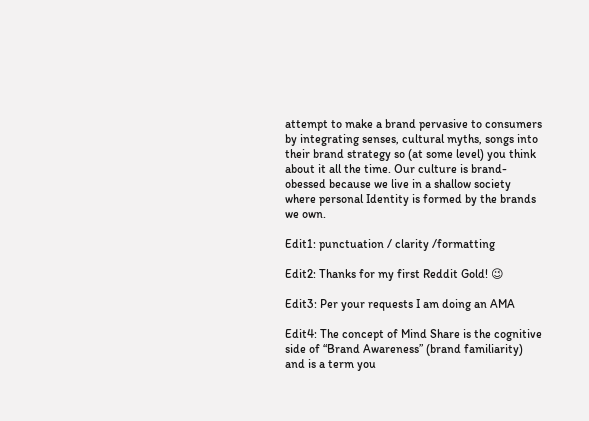attempt to make a brand pervasive to consumers by integrating senses, cultural myths, songs into their brand strategy so (at some level) you think about it all the time. Our culture is brand-obessed because we live in a shallow society where personal Identity is formed by the brands we own.

Edit1: punctuation / clarity /formatting

Edit2: Thanks for my first Reddit Gold! 😉

Edit3: Per your requests I am doing an AMA

Edit4: The concept of Mind Share is the cognitive side of “Brand Awareness” (brand familiarity) and is a term you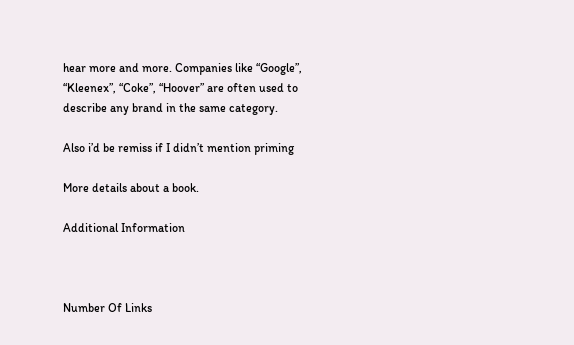hear more and more. Companies like “Google”, “Kleenex”, “Coke”, “Hoover” are often used to describe any brand in the same category.

Also i’d be remiss if I didn’t mention priming

More details about a book.

Additional Information



Number Of Links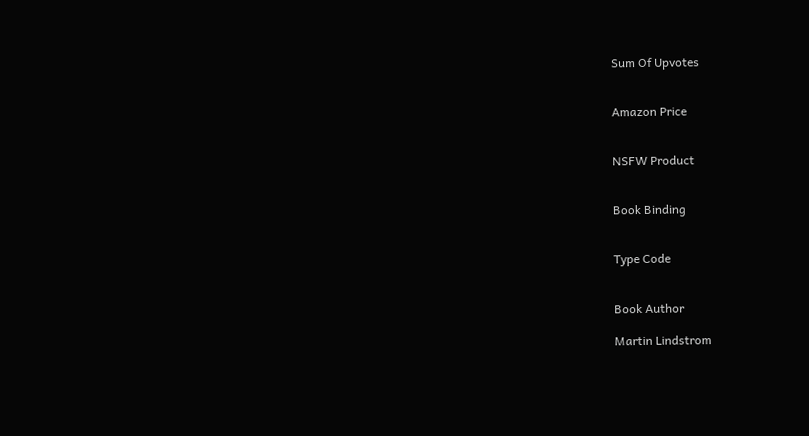Sum Of Upvotes


Amazon Price


NSFW Product


Book Binding


Type Code


Book Author

Martin Lindstrom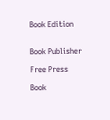Book Edition


Book Publisher

Free Press

Book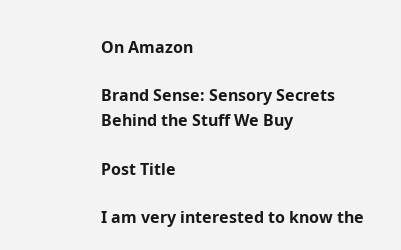On Amazon

Brand Sense: Sensory Secrets Behind the Stuff We Buy

Post Title

I am very interested to know the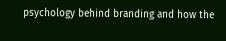psychology behind branding and how the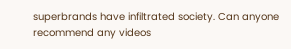superbrands have infiltrated society. Can anyone recommend any videos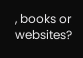, books or websites?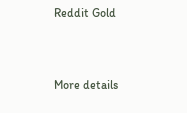Reddit Gold


More details